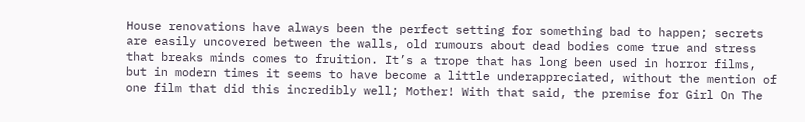House renovations have always been the perfect setting for something bad to happen; secrets are easily uncovered between the walls, old rumours about dead bodies come true and stress that breaks minds comes to fruition. It’s a trope that has long been used in horror films, but in modern times it seems to have become a little underappreciated, without the mention of one film that did this incredibly well; Mother! With that said, the premise for Girl On The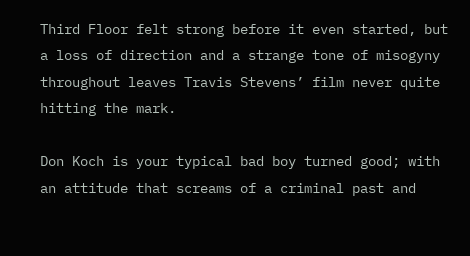Third Floor felt strong before it even started, but a loss of direction and a strange tone of misogyny throughout leaves Travis Stevens’ film never quite hitting the mark.

Don Koch is your typical bad boy turned good; with an attitude that screams of a criminal past and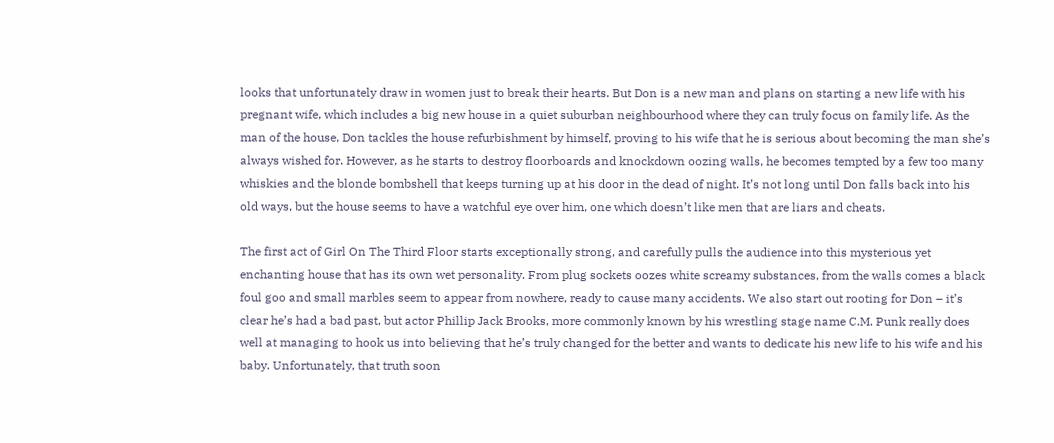looks that unfortunately draw in women just to break their hearts. But Don is a new man and plans on starting a new life with his pregnant wife, which includes a big new house in a quiet suburban neighbourhood where they can truly focus on family life. As the man of the house, Don tackles the house refurbishment by himself, proving to his wife that he is serious about becoming the man she’s always wished for. However, as he starts to destroy floorboards and knockdown oozing walls, he becomes tempted by a few too many whiskies and the blonde bombshell that keeps turning up at his door in the dead of night. It’s not long until Don falls back into his old ways, but the house seems to have a watchful eye over him, one which doesn’t like men that are liars and cheats.

The first act of Girl On The Third Floor starts exceptionally strong, and carefully pulls the audience into this mysterious yet enchanting house that has its own wet personality. From plug sockets oozes white screamy substances, from the walls comes a black foul goo and small marbles seem to appear from nowhere, ready to cause many accidents. We also start out rooting for Don – it’s clear he’s had a bad past, but actor Phillip Jack Brooks, more commonly known by his wrestling stage name C.M. Punk really does well at managing to hook us into believing that he’s truly changed for the better and wants to dedicate his new life to his wife and his baby. Unfortunately, that truth soon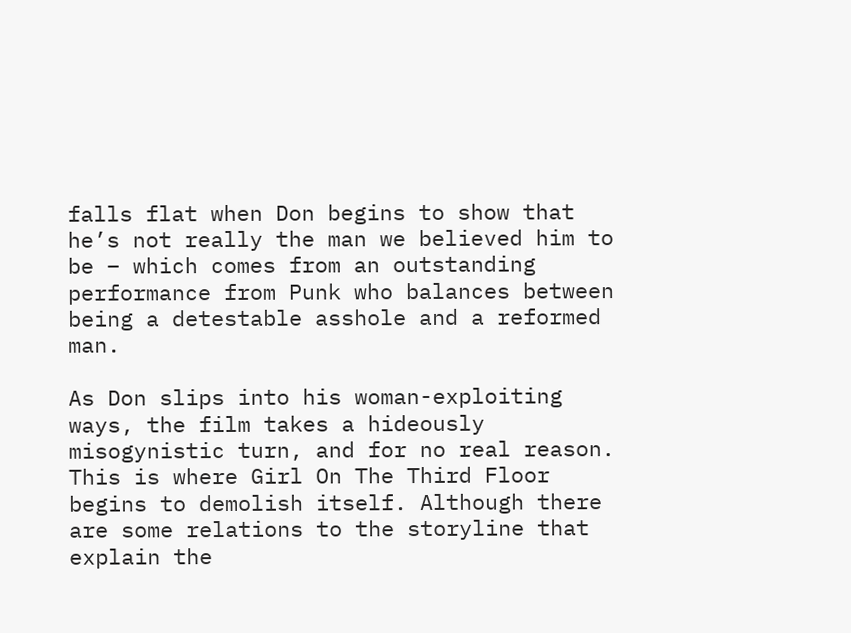falls flat when Don begins to show that he’s not really the man we believed him to be – which comes from an outstanding performance from Punk who balances between being a detestable asshole and a reformed man.

As Don slips into his woman-exploiting ways, the film takes a hideously misogynistic turn, and for no real reason. This is where Girl On The Third Floor begins to demolish itself. Although there are some relations to the storyline that explain the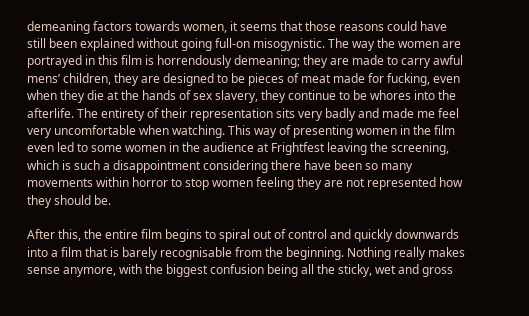demeaning factors towards women, it seems that those reasons could have still been explained without going full-on misogynistic. The way the women are portrayed in this film is horrendously demeaning; they are made to carry awful mens’ children, they are designed to be pieces of meat made for fucking, even when they die at the hands of sex slavery, they continue to be whores into the afterlife. The entirety of their representation sits very badly and made me feel very uncomfortable when watching. This way of presenting women in the film even led to some women in the audience at Frightfest leaving the screening, which is such a disappointment considering there have been so many movements within horror to stop women feeling they are not represented how they should be.

After this, the entire film begins to spiral out of control and quickly downwards into a film that is barely recognisable from the beginning. Nothing really makes sense anymore, with the biggest confusion being all the sticky, wet and gross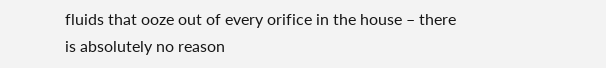fluids that ooze out of every orifice in the house – there is absolutely no reason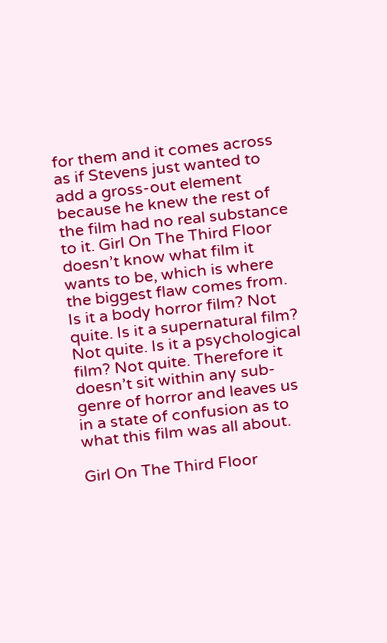for them and it comes across as if Stevens just wanted to add a gross-out element because he knew the rest of the film had no real substance to it. Girl On The Third Floor doesn’t know what film it wants to be, which is where the biggest flaw comes from. Is it a body horror film? Not quite. Is it a supernatural film? Not quite. Is it a psychological film? Not quite. Therefore it doesn’t sit within any sub-genre of horror and leaves us in a state of confusion as to what this film was all about.

Girl On The Third Floor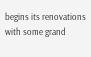begins its renovations with some grand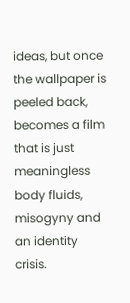ideas, but once the wallpaper is peeled back, becomes a film that is just meaningless body fluids, misogyny and an identity crisis.